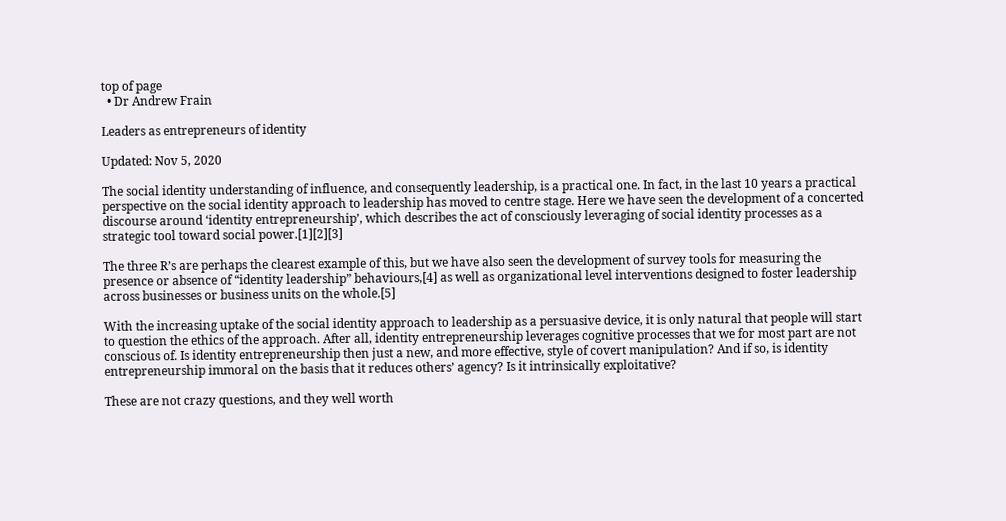top of page
  • Dr Andrew Frain

Leaders as entrepreneurs of identity

Updated: Nov 5, 2020

The social identity understanding of influence, and consequently leadership, is a practical one. In fact, in the last 10 years a practical perspective on the social identity approach to leadership has moved to centre stage. Here we have seen the development of a concerted discourse around ‘identity entrepreneurship’, which describes the act of consciously leveraging of social identity processes as a strategic tool toward social power.[1][2][3]

The three R’s are perhaps the clearest example of this, but we have also seen the development of survey tools for measuring the presence or absence of “identity leadership” behaviours,[4] as well as organizational level interventions designed to foster leadership across businesses or business units on the whole.[5]

With the increasing uptake of the social identity approach to leadership as a persuasive device, it is only natural that people will start to question the ethics of the approach. After all, identity entrepreneurship leverages cognitive processes that we for most part are not conscious of. Is identity entrepreneurship then just a new, and more effective, style of covert manipulation? And if so, is identity entrepreneurship immoral on the basis that it reduces others’ agency? Is it intrinsically exploitative?

These are not crazy questions, and they well worth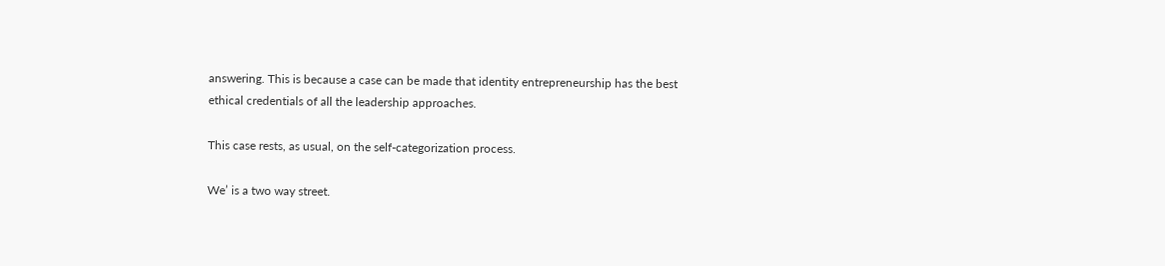answering. This is because a case can be made that identity entrepreneurship has the best ethical credentials of all the leadership approaches.

This case rests, as usual, on the self-categorization process.

We’ is a two way street.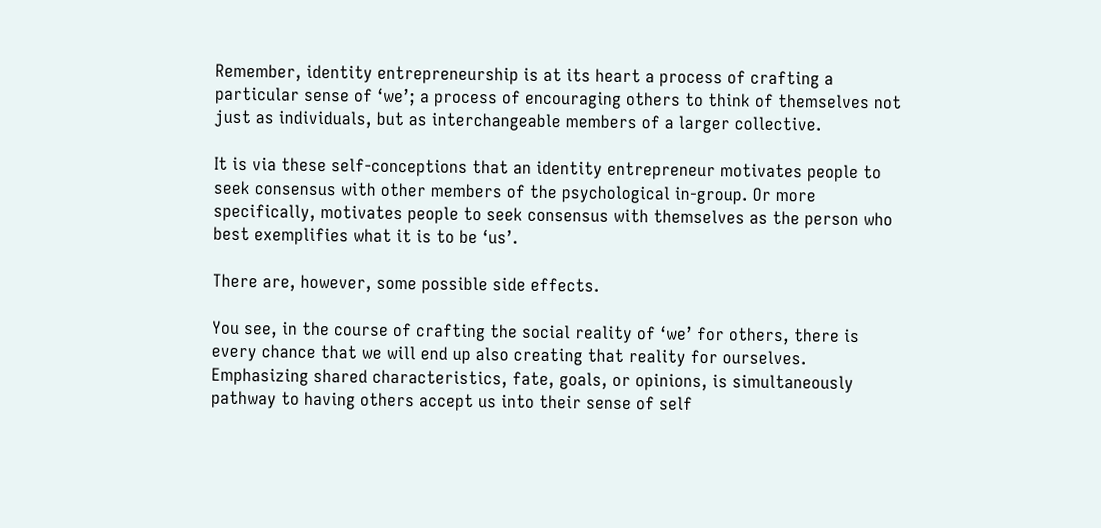Remember, identity entrepreneurship is at its heart a process of crafting a particular sense of ‘we’; a process of encouraging others to think of themselves not just as individuals, but as interchangeable members of a larger collective.

It is via these self-conceptions that an identity entrepreneur motivates people to seek consensus with other members of the psychological in-group. Or more specifically, motivates people to seek consensus with themselves as the person who best exemplifies what it is to be ‘us’.

There are, however, some possible side effects.

You see, in the course of crafting the social reality of ‘we’ for others, there is every chance that we will end up also creating that reality for ourselves. Emphasizing shared characteristics, fate, goals, or opinions, is simultaneously pathway to having others accept us into their sense of self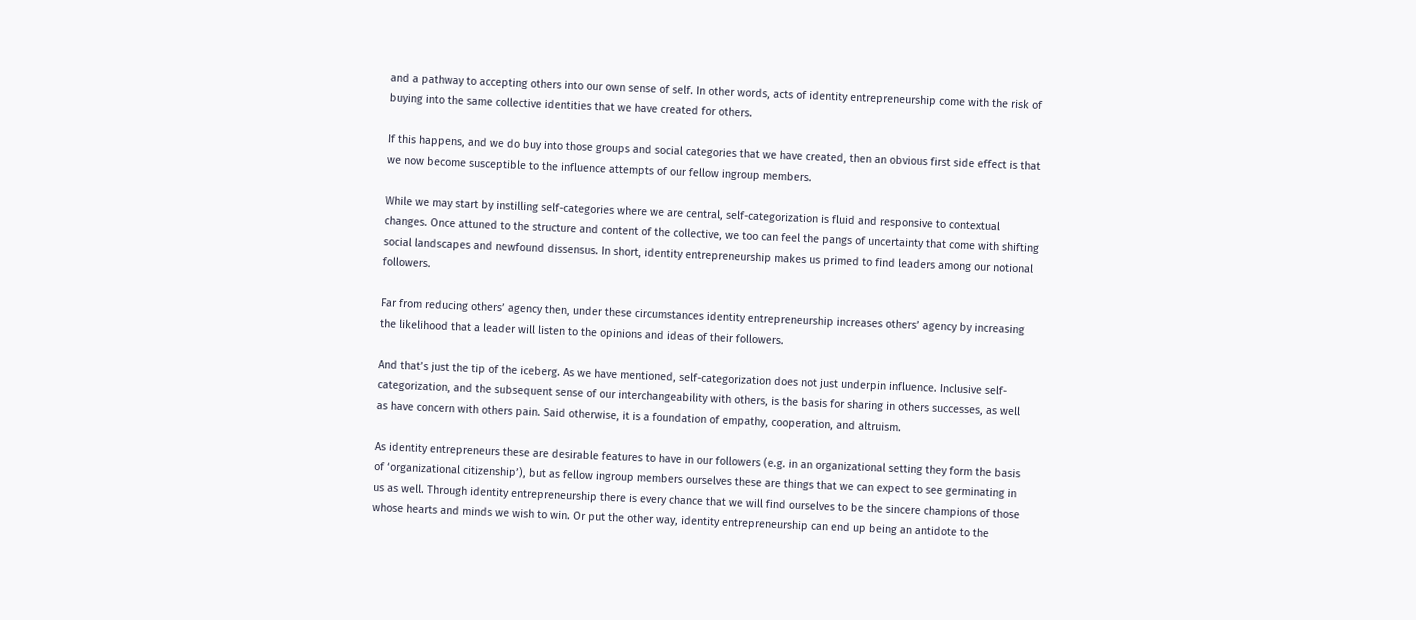and a pathway to accepting others into our own sense of self. In other words, acts of identity entrepreneurship come with the risk of buying into the same collective identities that we have created for others.

If this happens, and we do buy into those groups and social categories that we have created, then an obvious first side effect is that we now become susceptible to the influence attempts of our fellow ingroup members.

While we may start by instilling self-categories where we are central, self-categorization is fluid and responsive to contextual changes. Once attuned to the structure and content of the collective, we too can feel the pangs of uncertainty that come with shifting social landscapes and newfound dissensus. In short, identity entrepreneurship makes us primed to find leaders among our notional followers.

Far from reducing others’ agency then, under these circumstances identity entrepreneurship increases others’ agency by increasing the likelihood that a leader will listen to the opinions and ideas of their followers.

And that’s just the tip of the iceberg. As we have mentioned, self-categorization does not just underpin influence. Inclusive self-categorization, and the subsequent sense of our interchangeability with others, is the basis for sharing in others successes, as well as have concern with others pain. Said otherwise, it is a foundation of empathy, cooperation, and altruism.

As identity entrepreneurs these are desirable features to have in our followers (e.g. in an organizational setting they form the basis of ‘organizational citizenship’), but as fellow ingroup members ourselves these are things that we can expect to see germinating in us as well. Through identity entrepreneurship there is every chance that we will find ourselves to be the sincere champions of those whose hearts and minds we wish to win. Or put the other way, identity entrepreneurship can end up being an antidote to the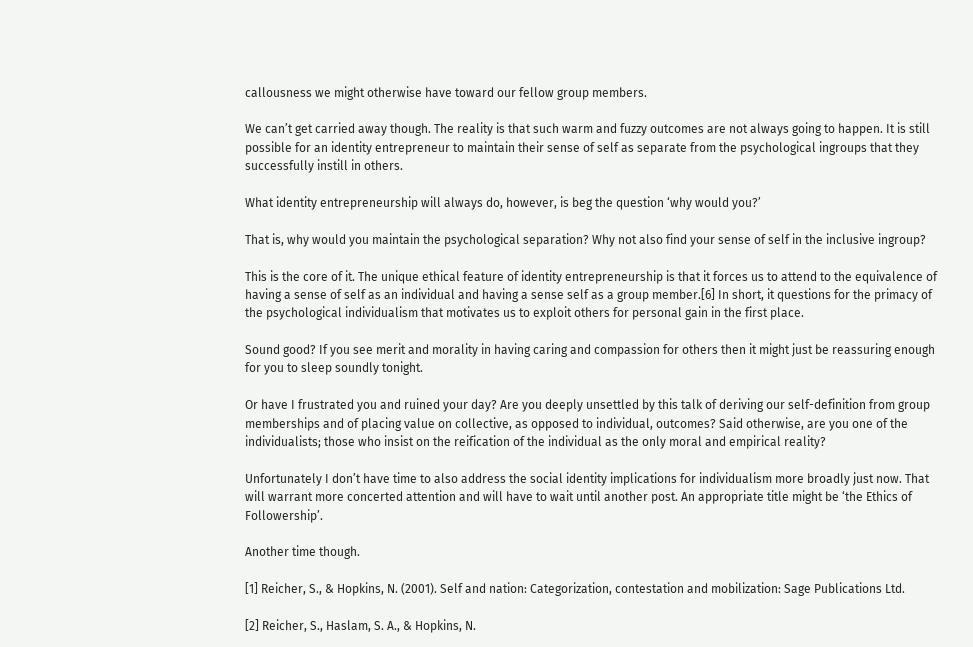callousness we might otherwise have toward our fellow group members.

We can’t get carried away though. The reality is that such warm and fuzzy outcomes are not always going to happen. It is still possible for an identity entrepreneur to maintain their sense of self as separate from the psychological ingroups that they successfully instill in others.

What identity entrepreneurship will always do, however, is beg the question ‘why would you?’

That is, why would you maintain the psychological separation? Why not also find your sense of self in the inclusive ingroup?

This is the core of it. The unique ethical feature of identity entrepreneurship is that it forces us to attend to the equivalence of having a sense of self as an individual and having a sense self as a group member.[6] In short, it questions for the primacy of the psychological individualism that motivates us to exploit others for personal gain in the first place.

Sound good? If you see merit and morality in having caring and compassion for others then it might just be reassuring enough for you to sleep soundly tonight.

Or have I frustrated you and ruined your day? Are you deeply unsettled by this talk of deriving our self-definition from group memberships and of placing value on collective, as opposed to individual, outcomes? Said otherwise, are you one of the individualists; those who insist on the reification of the individual as the only moral and empirical reality?

Unfortunately I don’t have time to also address the social identity implications for individualism more broadly just now. That will warrant more concerted attention and will have to wait until another post. An appropriate title might be ‘the Ethics of Followership’.

Another time though.

[1] Reicher, S., & Hopkins, N. (2001). Self and nation: Categorization, contestation and mobilization: Sage Publications Ltd.

[2] Reicher, S., Haslam, S. A., & Hopkins, N.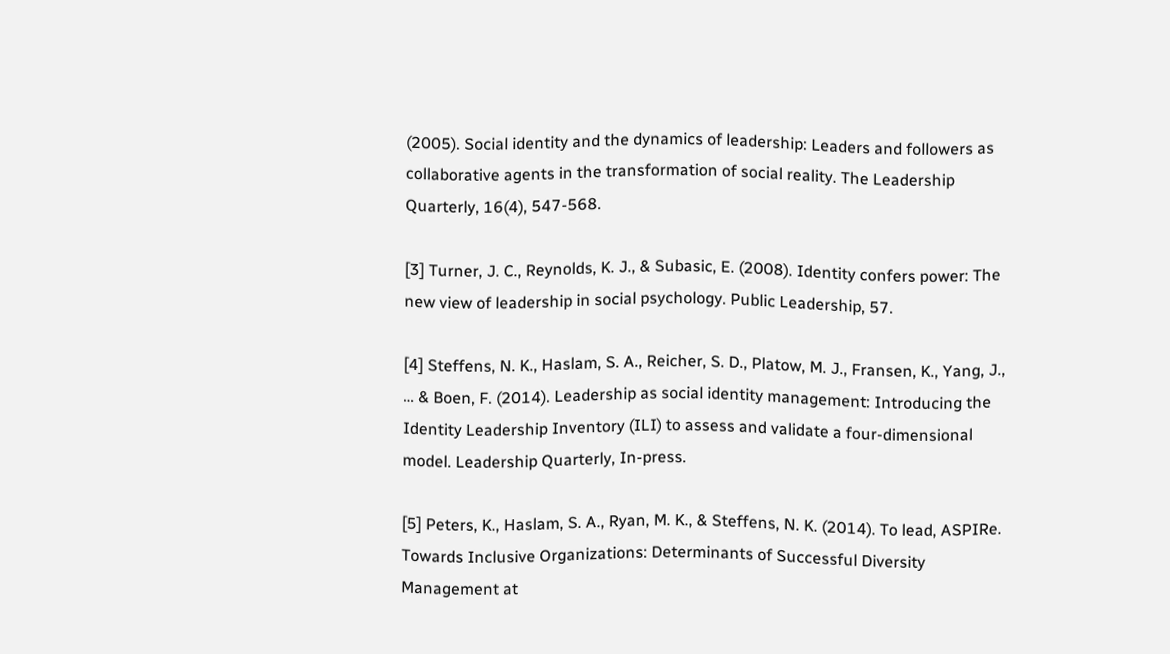(2005). Social identity and the dynamics of leadership: Leaders and followers as collaborative agents in the transformation of social reality. The Leadership Quarterly, 16(4), 547-568.

[3] Turner, J. C., Reynolds, K. J., & Subasic, E. (2008). Identity confers power: The new view of leadership in social psychology. Public Leadership, 57.

[4] Steffens, N. K., Haslam, S. A., Reicher, S. D., Platow, M. J., Fransen, K., Yang, J., … & Boen, F. (2014). Leadership as social identity management: Introducing the Identity Leadership Inventory (ILI) to assess and validate a four-dimensional model. Leadership Quarterly, In-press.

[5] Peters, K., Haslam, S. A., Ryan, M. K., & Steffens, N. K. (2014). To lead, ASPIRe. Towards Inclusive Organizations: Determinants of Successful Diversity Management at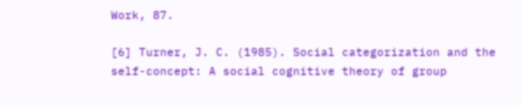Work, 87.

[6] Turner, J. C. (1985). Social categorization and the self-concept: A social cognitive theory of group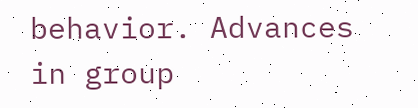behavior. Advances in group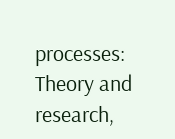processes: Theory and research,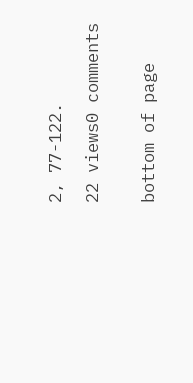2, 77-122.

22 views0 comments


bottom of page